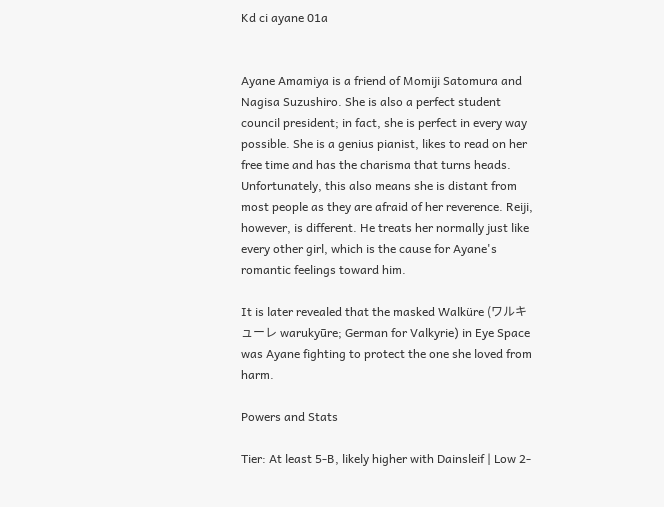Kd ci ayane 01a


Ayane Amamiya is a friend of Momiji Satomura and Nagisa Suzushiro. She is also a perfect student council president; in fact, she is perfect in every way possible. She is a genius pianist, likes to read on her free time and has the charisma that turns heads. Unfortunately, this also means she is distant from most people as they are afraid of her reverence. Reiji, however, is different. He treats her normally just like every other girl, which is the cause for Ayane's romantic feelings toward him.

It is later revealed that the masked Walküre (ワルキューレ warukyūre; German for Valkyrie) in Eye Space was Ayane fighting to protect the one she loved from harm.

Powers and Stats

Tier: At least 5-B, likely higher with Dainsleif | Low 2-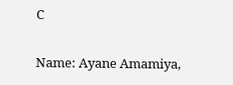C

Name: Ayane Amamiya,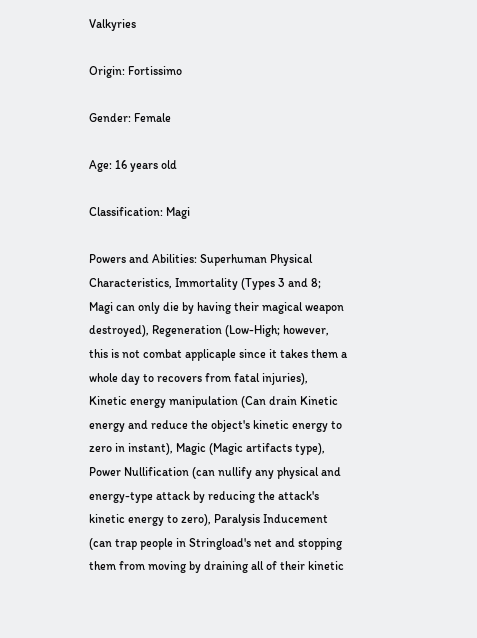Valkyries

Origin: Fortissimo

Gender: Female

Age: 16 years old

Classification: Magi

Powers and Abilities: Superhuman Physical Characteristics, Immortality (Types 3 and 8; Magi can only die by having their magical weapon destroyed), Regeneration (Low-High; however, this is not combat applicaple since it takes them a whole day to recovers from fatal injuries), Kinetic energy manipulation (Can drain Kinetic energy and reduce the object's kinetic energy to zero in instant), Magic (Magic artifacts type), Power Nullification (can nullify any physical and energy-type attack by reducing the attack's kinetic energy to zero), Paralysis Inducement (can trap people in Stringload's net and stopping them from moving by draining all of their kinetic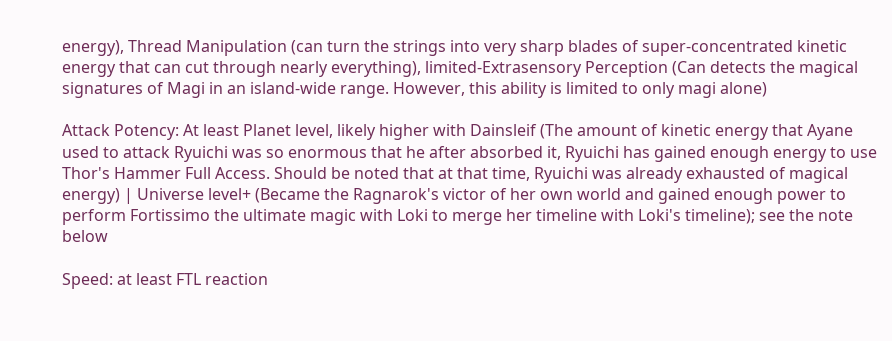energy), Thread Manipulation (can turn the strings into very sharp blades of super-concentrated kinetic energy that can cut through nearly everything), limited-Extrasensory Perception (Can detects the magical signatures of Magi in an island-wide range. However, this ability is limited to only magi alone)

Attack Potency: At least Planet level, likely higher with Dainsleif (The amount of kinetic energy that Ayane used to attack Ryuichi was so enormous that he after absorbed it, Ryuichi has gained enough energy to use Thor's Hammer Full Access. Should be noted that at that time, Ryuichi was already exhausted of magical energy) | Universe level+ (Became the Ragnarok's victor of her own world and gained enough power to perform Fortissimo the ultimate magic with Loki to merge her timeline with Loki's timeline); see the note below

Speed: at least FTL reaction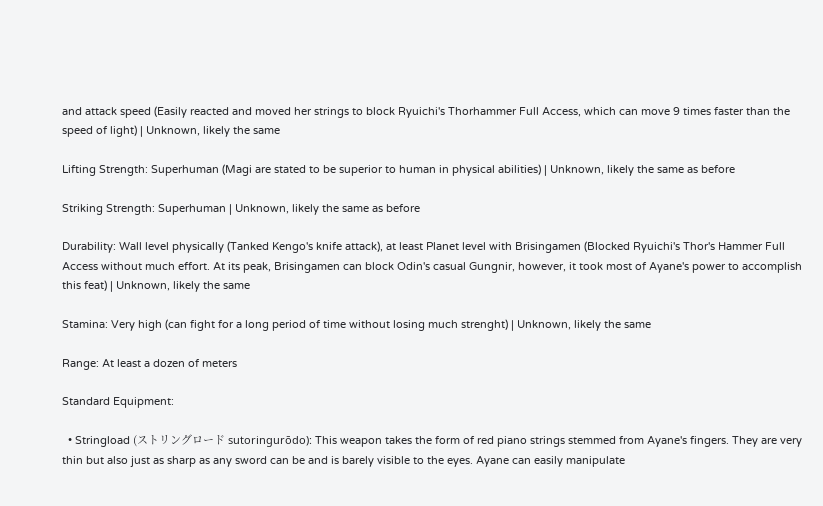and attack speed (Easily reacted and moved her strings to block Ryuichi's Thorhammer Full Access, which can move 9 times faster than the speed of light) | Unknown, likely the same

Lifting Strength: Superhuman (Magi are stated to be superior to human in physical abilities) | Unknown, likely the same as before

Striking Strength: Superhuman | Unknown, likely the same as before

Durability: Wall level physically (Tanked Kengo's knife attack), at least Planet level with Brisingamen (Blocked Ryuichi's Thor's Hammer Full Access without much effort. At its peak, Brisingamen can block Odin's casual Gungnir, however, it took most of Ayane's power to accomplish this feat) | Unknown, likely the same

Stamina: Very high (can fight for a long period of time without losing much strenght) | Unknown, likely the same

Range: At least a dozen of meters

Standard Equipment:

  • Stringload (ストリングロード sutoringurōdo): This weapon takes the form of red piano strings stemmed from Ayane's fingers. They are very thin but also just as sharp as any sword can be and is barely visible to the eyes. Ayane can easily manipulate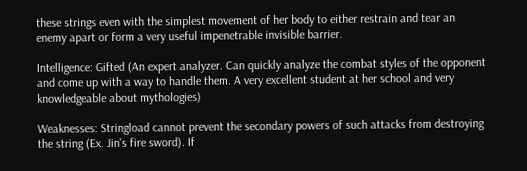these strings even with the simplest movement of her body to either restrain and tear an enemy apart or form a very useful impenetrable invisible barrier.

Intelligence: Gifted (An expert analyzer. Can quickly analyze the combat styles of the opponent and come up with a way to handle them. A very excellent student at her school and very knowledgeable about mythologies)

Weaknesses: Stringload cannot prevent the secondary powers of such attacks from destroying the string (Ex. Jin's fire sword). If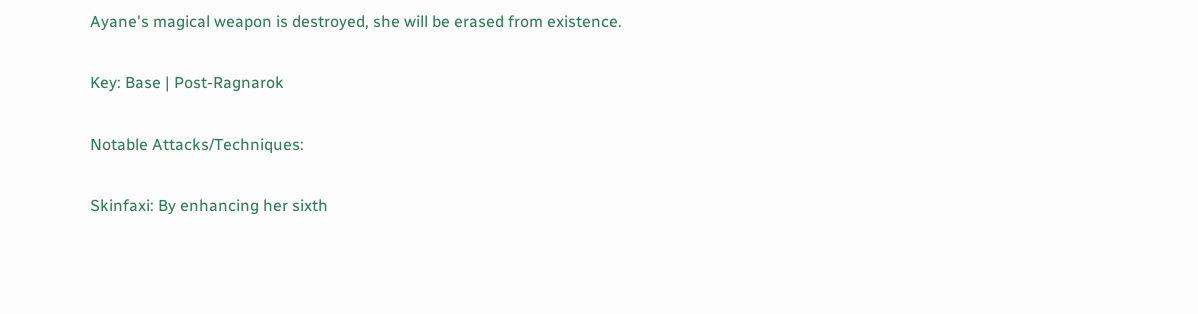Ayane's magical weapon is destroyed, she will be erased from existence.

Key: Base | Post-Ragnarok

Notable Attacks/Techniques:

Skinfaxi: By enhancing her sixth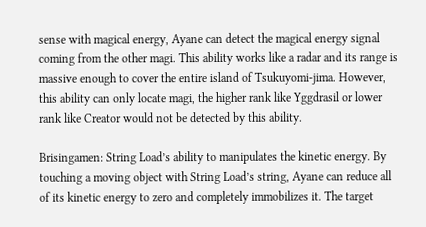sense with magical energy, Ayane can detect the magical energy signal coming from the other magi. This ability works like a radar and its range is massive enough to cover the entire island of Tsukuyomi-jima. However, this ability can only locate magi, the higher rank like Yggdrasil or lower rank like Creator would not be detected by this ability.

Brisingamen: String Load’s ability to manipulates the kinetic energy. By touching a moving object with String Load’s string, Ayane can reduce all of its kinetic energy to zero and completely immobilizes it. The target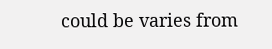could be varies from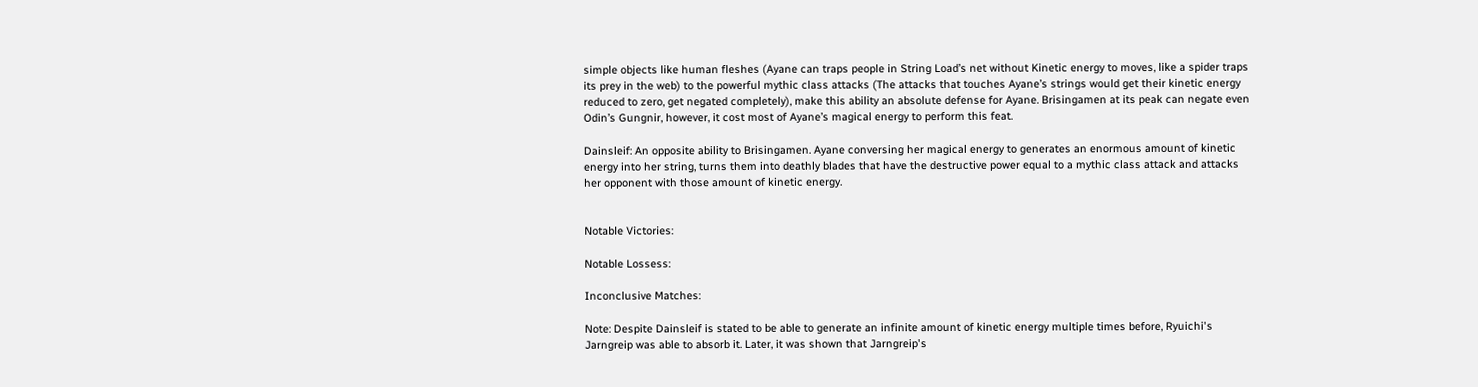simple objects like human fleshes (Ayane can traps people in String Load’s net without Kinetic energy to moves, like a spider traps its prey in the web) to the powerful mythic class attacks (The attacks that touches Ayane’s strings would get their kinetic energy reduced to zero, get negated completely), make this ability an absolute defense for Ayane. Brisingamen at its peak can negate even Odin’s Gungnir, however, it cost most of Ayane’s magical energy to perform this feat.

Dainsleif: An opposite ability to Brisingamen. Ayane conversing her magical energy to generates an enormous amount of kinetic energy into her string, turns them into deathly blades that have the destructive power equal to a mythic class attack and attacks her opponent with those amount of kinetic energy.


Notable Victories:

Notable Lossess:

Inconclusive Matches:

Note: Despite Dainsleif is stated to be able to generate an infinite amount of kinetic energy multiple times before, Ryuichi's Jarngreip was able to absorb it. Later, it was shown that Jarngreip's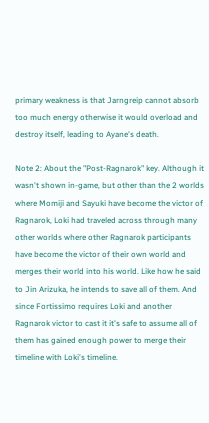primary weakness is that Jarngreip cannot absorb too much energy otherwise it would overload and destroy itself, leading to Ayane's death.

Note 2: About the "Post-Ragnarok" key. Although it wasn't shown in-game, but other than the 2 worlds where Momiji and Sayuki have become the victor of Ragnarok, Loki had traveled across through many other worlds where other Ragnarok participants have become the victor of their own world and merges their world into his world. Like how he said to Jin Arizuka, he intends to save all of them. And since Fortissimo requires Loki and another Ragnarok victor to cast it it's safe to assume all of them has gained enough power to merge their timeline with Loki's timeline.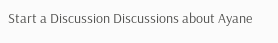Start a Discussion Discussions about Ayane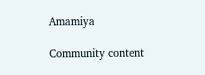Amamiya

Community content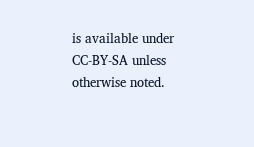is available under CC-BY-SA unless otherwise noted.